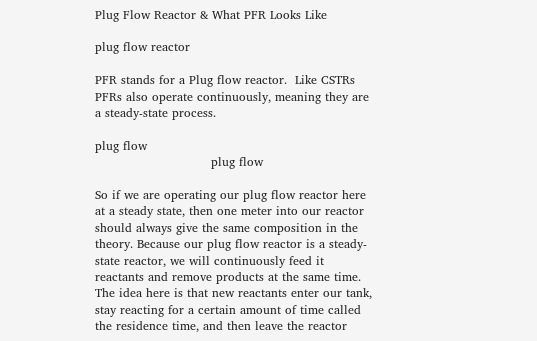Plug Flow Reactor & What PFR Looks Like

plug flow reactor

PFR stands for a Plug flow reactor.  Like CSTRs PFRs also operate continuously, meaning they are a steady-state process.

plug flow
                             plug flow

So if we are operating our plug flow reactor here at a steady state, then one meter into our reactor should always give the same composition in the theory. Because our plug flow reactor is a steady-state reactor, we will continuously feed it reactants and remove products at the same time. The idea here is that new reactants enter our tank, stay reacting for a certain amount of time called the residence time, and then leave the reactor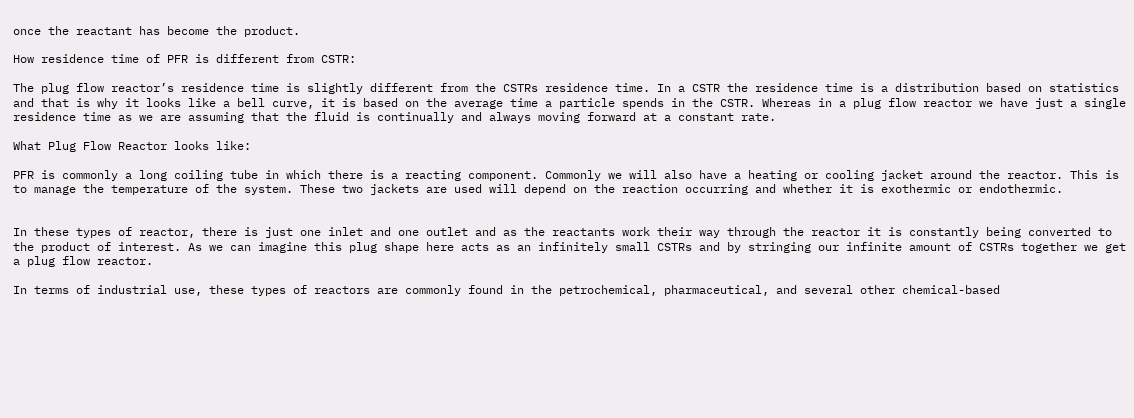once the reactant has become the product.

How residence time of PFR is different from CSTR:

The plug flow reactor’s residence time is slightly different from the CSTRs residence time. In a CSTR the residence time is a distribution based on statistics and that is why it looks like a bell curve, it is based on the average time a particle spends in the CSTR. Whereas in a plug flow reactor we have just a single residence time as we are assuming that the fluid is continually and always moving forward at a constant rate.

What Plug Flow Reactor looks like:

PFR is commonly a long coiling tube in which there is a reacting component. Commonly we will also have a heating or cooling jacket around the reactor. This is to manage the temperature of the system. These two jackets are used will depend on the reaction occurring and whether it is exothermic or endothermic.


In these types of reactor, there is just one inlet and one outlet and as the reactants work their way through the reactor it is constantly being converted to the product of interest. As we can imagine this plug shape here acts as an infinitely small CSTRs and by stringing our infinite amount of CSTRs together we get a plug flow reactor.

In terms of industrial use, these types of reactors are commonly found in the petrochemical, pharmaceutical, and several other chemical-based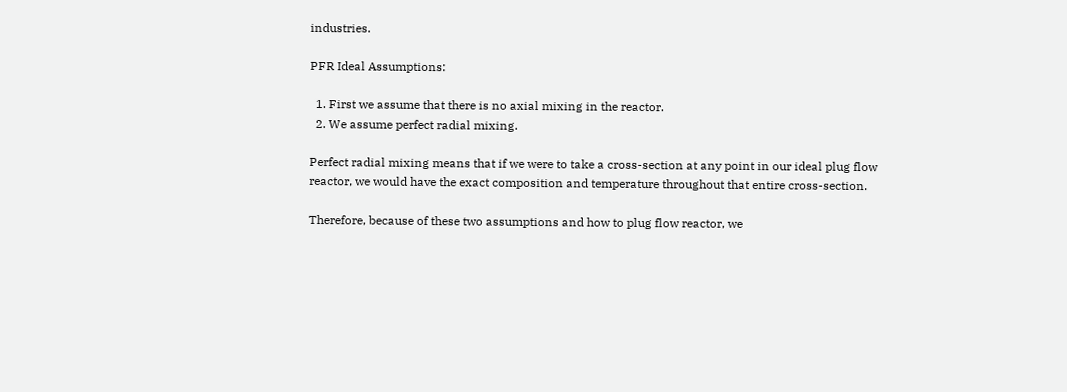industries.

PFR Ideal Assumptions:

  1. First we assume that there is no axial mixing in the reactor.
  2. We assume perfect radial mixing.

Perfect radial mixing means that if we were to take a cross-section at any point in our ideal plug flow reactor, we would have the exact composition and temperature throughout that entire cross-section.

Therefore, because of these two assumptions and how to plug flow reactor, we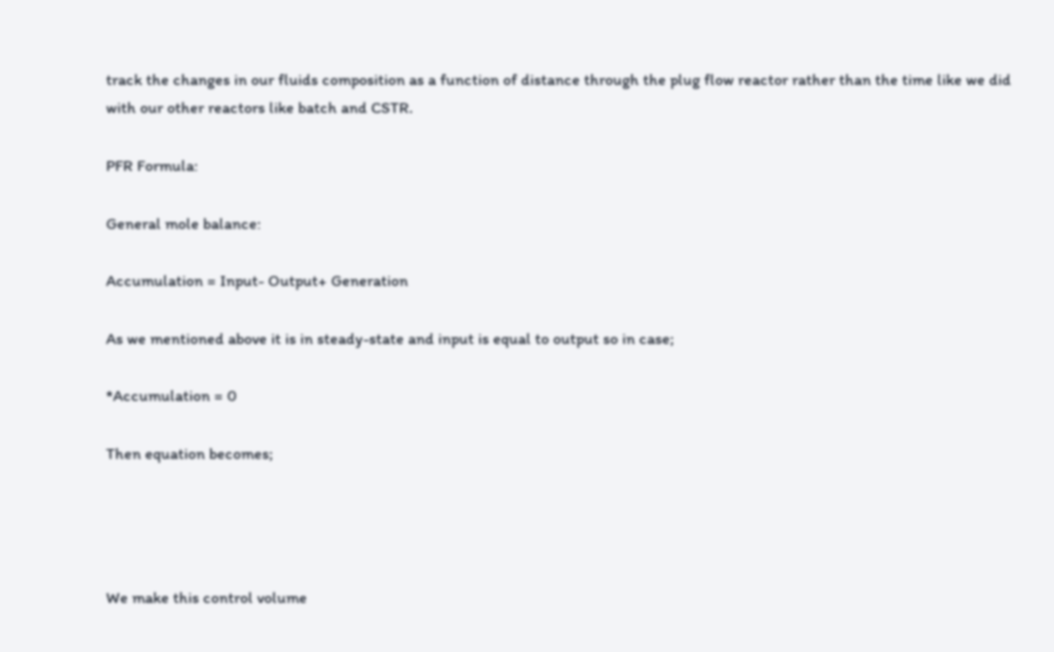track the changes in our fluids composition as a function of distance through the plug flow reactor rather than the time like we did with our other reactors like batch and CSTR.

PFR Formula:

General mole balance:

Accumulation = Input- Output+ Generation

As we mentioned above it is in steady-state and input is equal to output so in case;

*Accumulation = 0

Then equation becomes;




We make this control volume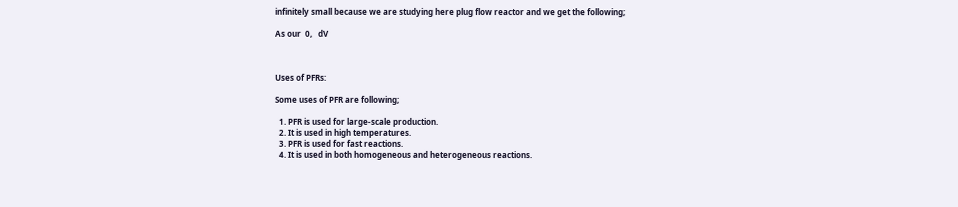infinitely small because we are studying here plug flow reactor and we get the following;

As our  0,   dV



Uses of PFRs:

Some uses of PFR are following;

  1. PFR is used for large-scale production.
  2. It is used in high temperatures.
  3. PFR is used for fast reactions.
  4. It is used in both homogeneous and heterogeneous reactions.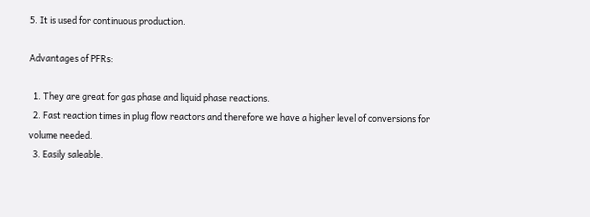5. It is used for continuous production.

Advantages of PFRs:

  1. They are great for gas phase and liquid phase reactions.
  2. Fast reaction times in plug flow reactors and therefore we have a higher level of conversions for volume needed.
  3. Easily saleable.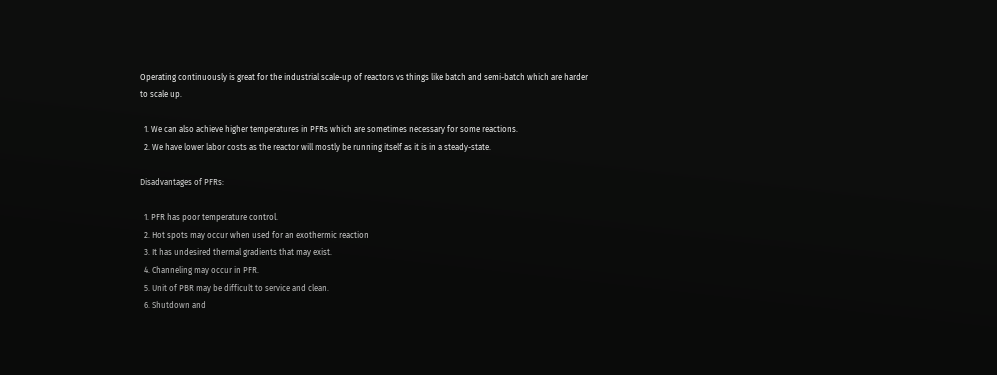Operating continuously is great for the industrial scale-up of reactors vs things like batch and semi-batch which are harder to scale up.

  1. We can also achieve higher temperatures in PFRs which are sometimes necessary for some reactions.
  2. We have lower labor costs as the reactor will mostly be running itself as it is in a steady-state.

Disadvantages of PFRs:

  1. PFR has poor temperature control.
  2. Hot spots may occur when used for an exothermic reaction
  3. It has undesired thermal gradients that may exist.
  4. Channeling may occur in PFR.
  5. Unit of PBR may be difficult to service and clean.
  6. Shutdown and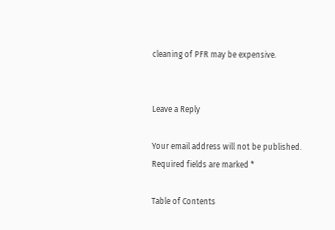cleaning of PFR may be expensive.


Leave a Reply

Your email address will not be published. Required fields are marked *

Table of Contents